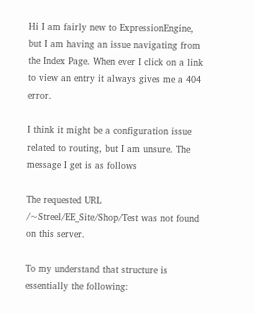Hi I am fairly new to ExpressionEngine, but I am having an issue navigating from the Index Page. When ever I click on a link to view an entry it always gives me a 404 error.

I think it might be a configuration issue related to routing, but I am unsure. The message I get is as follows

The requested URL /~Streel/EE_Site/Shop/Test was not found on this server.

To my understand that structure is essentially the following: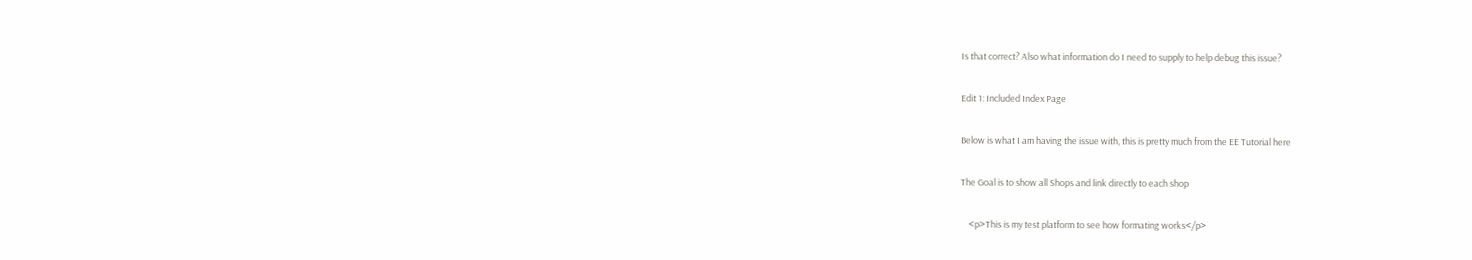Is that correct? Also what information do I need to supply to help debug this issue?

Edit 1: Included Index Page

Below is what I am having the issue with, this is pretty much from the EE Tutorial here

The Goal is to show all Shops and link directly to each shop

    <p>This is my test platform to see how formating works</p>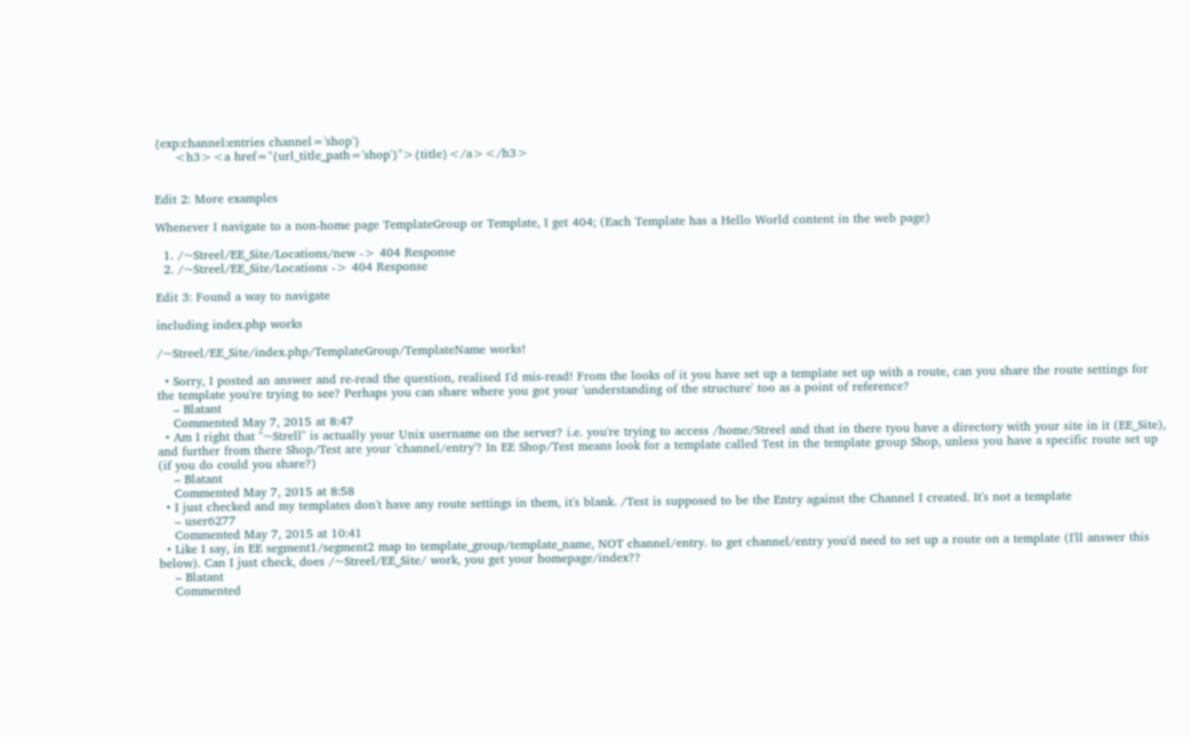{exp:channel:entries channel='shop'}
     <h3><a href="{url_title_path='shop'}">{title}</a></h3>


Edit 2: More examples

Whenever I navigate to a non-home page TemplateGroup or Template, I get 404; (Each Template has a Hello World content in the web page)

  1. /~Streel/EE_Site/Locations/new -> 404 Response
  2. /~Streel/EE_Site/Locations -> 404 Response

Edit 3: Found a way to navigate

including index.php works

/~Streel/EE_Site/index.php/TemplateGroup/TemplateName works!

  • Sorry, I posted an answer and re-read the question, realised I'd mis-read! From the looks of it you have set up a template set up with a route, can you share the route settings for the template you're trying to see? Perhaps you can share where you got your 'understanding of the structure' too as a point of reference?
    – Blatant
    Commented May 7, 2015 at 8:47
  • Am I right that "~Strell" is actually your Unix username on the server? i.e. you're trying to access /home/Streel and that in there tyou have a directory with your site in it (EE_Site), and further from there Shop/Test are your 'channel/entry'? In EE Shop/Test means look for a template called Test in the template group Shop, unless you have a specific route set up (if you do could you share?)
    – Blatant
    Commented May 7, 2015 at 8:58
  • I just checked and my templates don't have any route settings in them, it's blank. /Test is supposed to be the Entry against the Channel I created. It's not a template
    – user6277
    Commented May 7, 2015 at 10:41
  • Like I say, in EE segment1/segment2 map to template_group/template_name, NOT channel/entry. to get channel/entry you'd need to set up a route on a template (I'll answer this below). Can I just check, does /~Streel/EE_Site/ work, you get your homepage/index??
    – Blatant
    Commented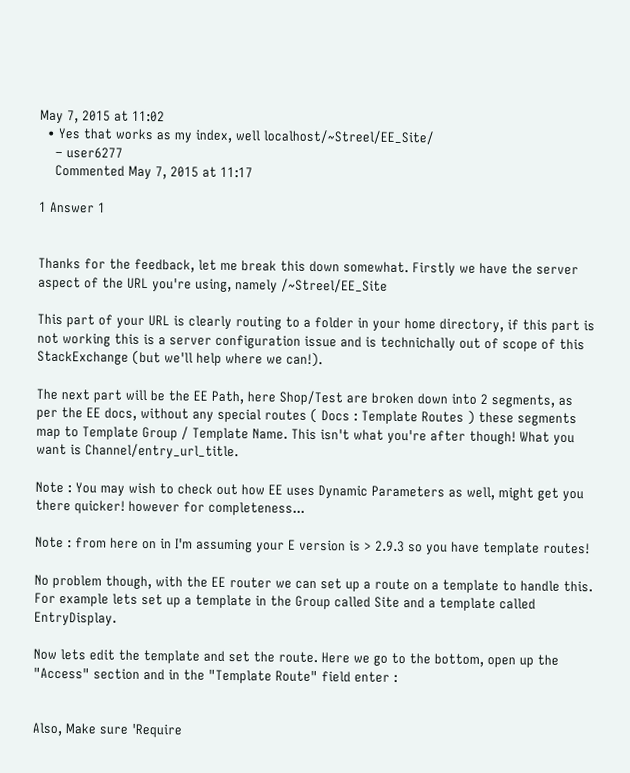May 7, 2015 at 11:02
  • Yes that works as my index, well localhost/~Streel/EE_Site/
    – user6277
    Commented May 7, 2015 at 11:17

1 Answer 1


Thanks for the feedback, let me break this down somewhat. Firstly we have the server aspect of the URL you're using, namely /~Streel/EE_Site

This part of your URL is clearly routing to a folder in your home directory, if this part is not working this is a server configuration issue and is technichally out of scope of this StackExchange (but we'll help where we can!).

The next part will be the EE Path, here Shop/Test are broken down into 2 segments, as per the EE docs, without any special routes ( Docs : Template Routes ) these segments map to Template Group / Template Name. This isn't what you're after though! What you want is Channel/entry_url_title.

Note : You may wish to check out how EE uses Dynamic Parameters as well, might get you there quicker! however for completeness...

Note : from here on in I'm assuming your E version is > 2.9.3 so you have template routes!

No problem though, with the EE router we can set up a route on a template to handle this. For example lets set up a template in the Group called Site and a template called EntryDisplay.

Now lets edit the template and set the route. Here we go to the bottom, open up the "Access" section and in the "Template Route" field enter :


Also, Make sure 'Require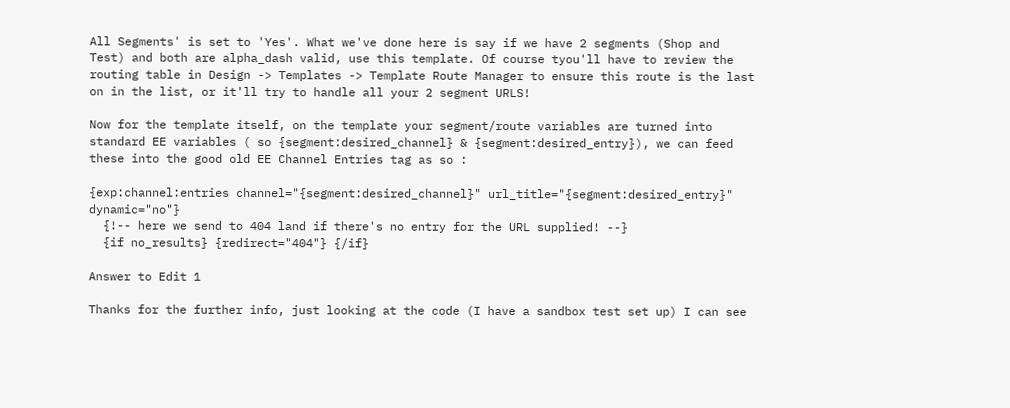All Segments' is set to 'Yes'. What we've done here is say if we have 2 segments (Shop and Test) and both are alpha_dash valid, use this template. Of course tyou'll have to review the routing table in Design -> Templates -> Template Route Manager to ensure this route is the last on in the list, or it'll try to handle all your 2 segment URLS!

Now for the template itself, on the template your segment/route variables are turned into standard EE variables ( so {segment:desired_channel} & {segment:desired_entry}), we can feed these into the good old EE Channel Entries tag as so :

{exp:channel:entries channel="{segment:desired_channel}" url_title="{segment:desired_entry}" dynamic="no"}
  {!-- here we send to 404 land if there's no entry for the URL supplied! --}
  {if no_results} {redirect="404"} {/if}

Answer to Edit 1

Thanks for the further info, just looking at the code (I have a sandbox test set up) I can see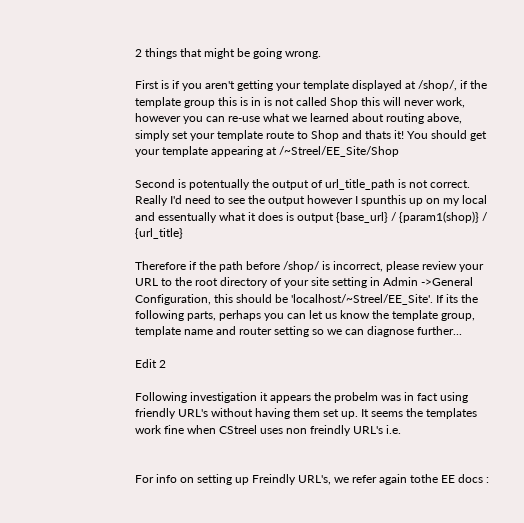2 things that might be going wrong.

First is if you aren't getting your template displayed at /shop/, if the template group this is in is not called Shop this will never work, however you can re-use what we learned about routing above, simply set your template route to Shop and thats it! You should get your template appearing at /~Streel/EE_Site/Shop

Second is potentually the output of url_title_path is not correct. Really I'd need to see the output however I spunthis up on my local and essentually what it does is output {base_url} / {param1(shop)} / {url_title}

Therefore if the path before /shop/ is incorrect, please review your URL to the root directory of your site setting in Admin ->General Configuration, this should be 'localhost/~Streel/EE_Site'. If its the following parts, perhaps you can let us know the template group, template name and router setting so we can diagnose further...

Edit 2

Following investigation it appears the probelm was in fact using friendly URL's without having them set up. It seems the templates work fine when CStreel uses non freindly URL's i.e.


For info on setting up Freindly URL's, we refer again tothe EE docs :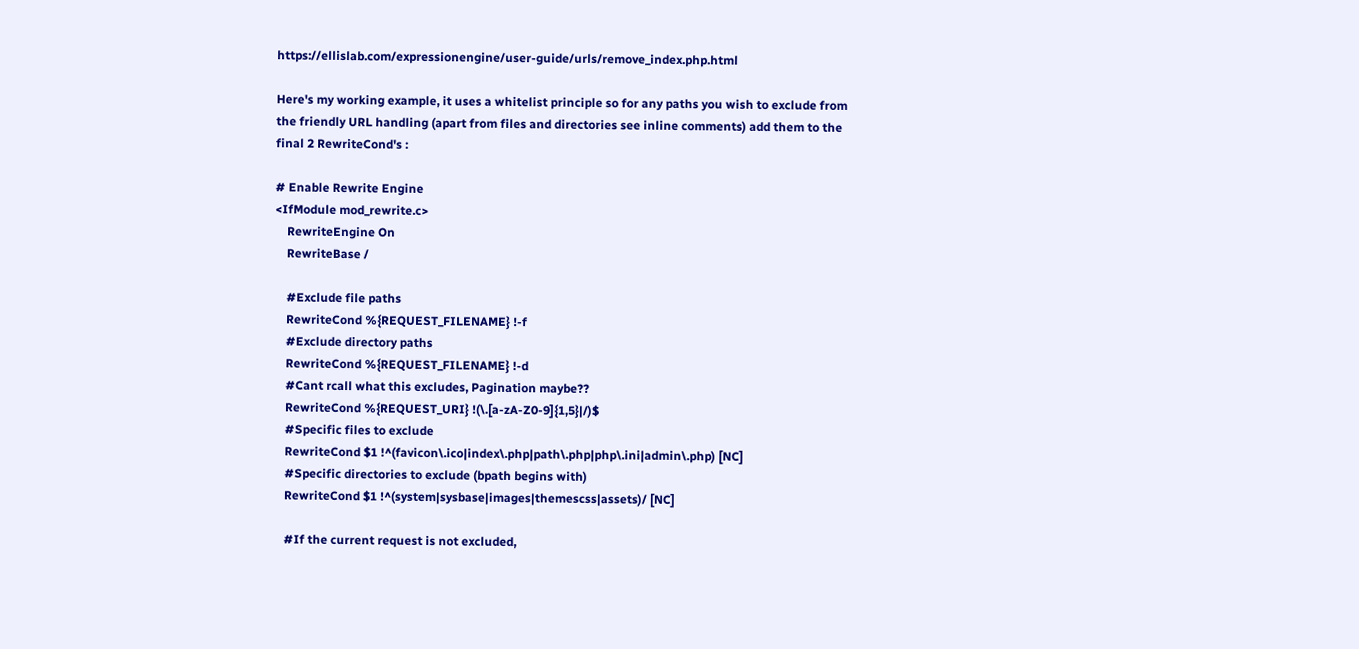https://ellislab.com/expressionengine/user-guide/urls/remove_index.php.html

Here's my working example, it uses a whitelist principle so for any paths you wish to exclude from the friendly URL handling (apart from files and directories see inline comments) add them to the final 2 RewriteCond's :

# Enable Rewrite Engine
<IfModule mod_rewrite.c>
    RewriteEngine On
    RewriteBase /

    #Exclude file paths
    RewriteCond %{REQUEST_FILENAME} !-f
    #Exclude directory paths
    RewriteCond %{REQUEST_FILENAME} !-d
    #Cant rcall what this excludes, Pagination maybe??
    RewriteCond %{REQUEST_URI} !(\.[a-zA-Z0-9]{1,5}|/)$
    #Specific files to exclude
    RewriteCond $1 !^(favicon\.ico|index\.php|path\.php|php\.ini|admin\.php) [NC]
    #Specific directories to exclude (bpath begins with)
    RewriteCond $1 !^(system|sysbase|images|themescss|assets)/ [NC]

    #If the current request is not excluded,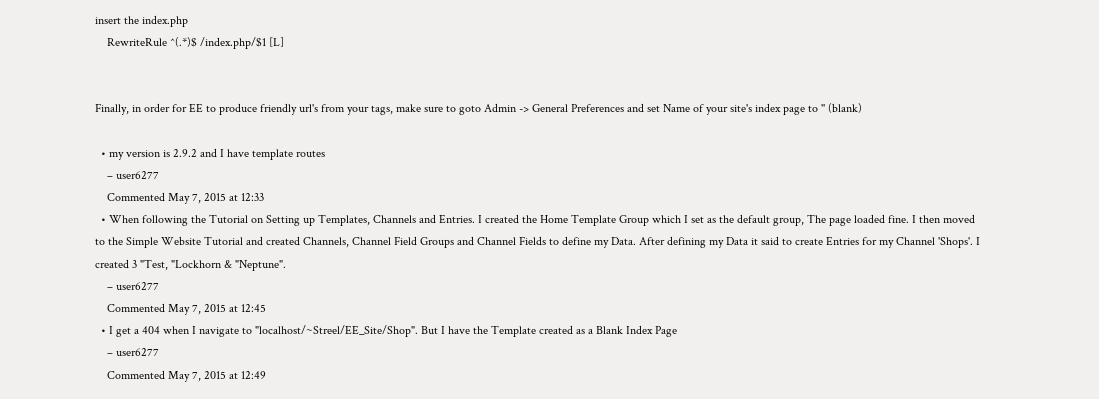insert the index.php
    RewriteRule ^(.*)$ /index.php/$1 [L]


Finally, in order for EE to produce friendly url's from your tags, make sure to goto Admin -> General Preferences and set Name of your site's index page to '' (blank)

  • my version is 2.9.2 and I have template routes
    – user6277
    Commented May 7, 2015 at 12:33
  • When following the Tutorial on Setting up Templates, Channels and Entries. I created the Home Template Group which I set as the default group, The page loaded fine. I then moved to the Simple Website Tutorial and created Channels, Channel Field Groups and Channel Fields to define my Data. After defining my Data it said to create Entries for my Channel 'Shops'. I created 3 "Test, "Lockhorn & "Neptune".
    – user6277
    Commented May 7, 2015 at 12:45
  • I get a 404 when I navigate to "localhost/~Streel/EE_Site/Shop". But I have the Template created as a Blank Index Page
    – user6277
    Commented May 7, 2015 at 12:49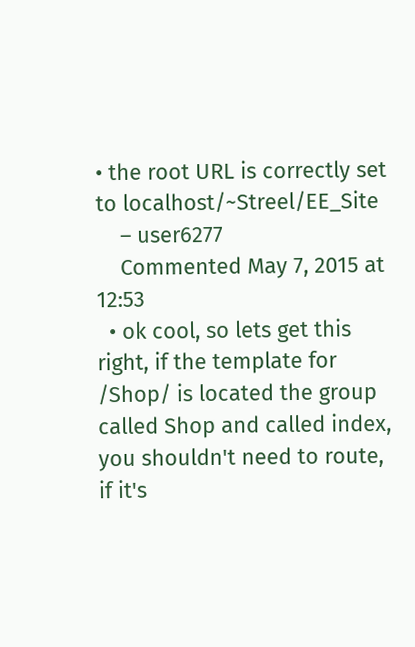• the root URL is correctly set to localhost/~Streel/EE_Site
    – user6277
    Commented May 7, 2015 at 12:53
  • ok cool, so lets get this right, if the template for /Shop/ is located the group called Shop and called index, you shouldn't need to route, if it's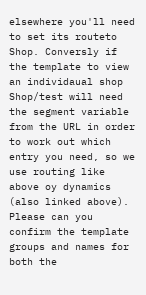elsewhere you'll need to set its routeto Shop. Conversly if the template to view an individaual shop Shop/test will need the segment variable from the URL in order to work out which entry you need, so we use routing like above oy dynamics (also linked above). Please can you confirm the template groups and names for both the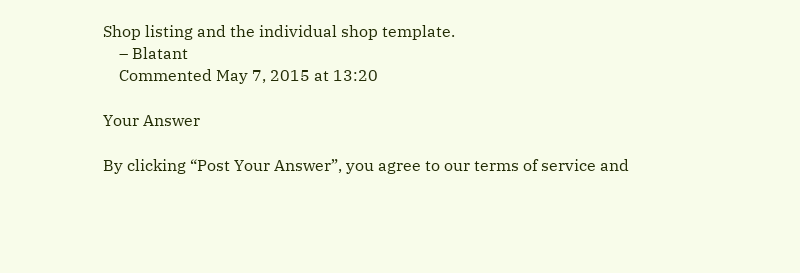Shop listing and the individual shop template.
    – Blatant
    Commented May 7, 2015 at 13:20

Your Answer

By clicking “Post Your Answer”, you agree to our terms of service and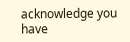acknowledge you have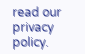read our privacy policy.